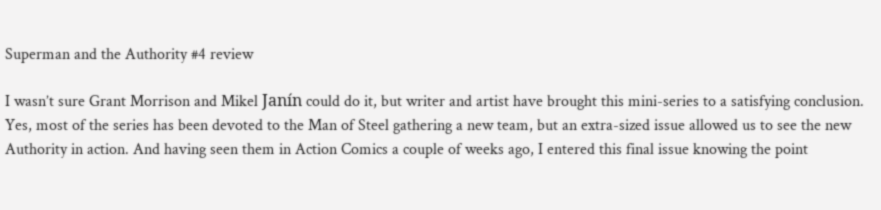Superman and the Authority #4 review

I wasn’t sure Grant Morrison and Mikel Janín could do it, but writer and artist have brought this mini-series to a satisfying conclusion. Yes, most of the series has been devoted to the Man of Steel gathering a new team, but an extra-sized issue allowed us to see the new Authority in action. And having seen them in Action Comics a couple of weeks ago, I entered this final issue knowing the point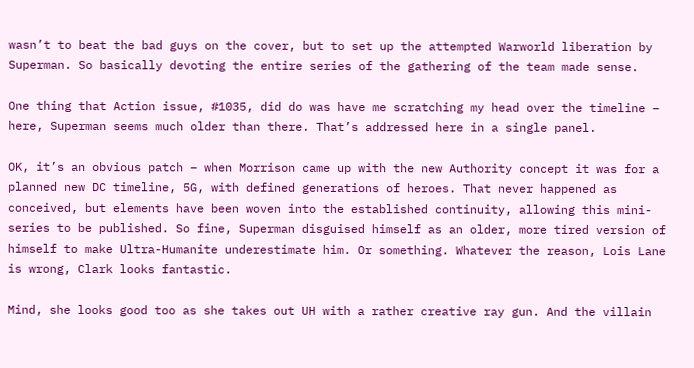wasn’t to beat the bad guys on the cover, but to set up the attempted Warworld liberation by Superman. So basically devoting the entire series of the gathering of the team made sense.

One thing that Action issue, #1035, did do was have me scratching my head over the timeline – here, Superman seems much older than there. That’s addressed here in a single panel.

OK, it’s an obvious patch – when Morrison came up with the new Authority concept it was for a planned new DC timeline, 5G, with defined generations of heroes. That never happened as conceived, but elements have been woven into the established continuity, allowing this mini-series to be published. So fine, Superman disguised himself as an older, more tired version of himself to make Ultra-Humanite underestimate him. Or something. Whatever the reason, Lois Lane is wrong, Clark looks fantastic.

Mind, she looks good too as she takes out UH with a rather creative ray gun. And the villain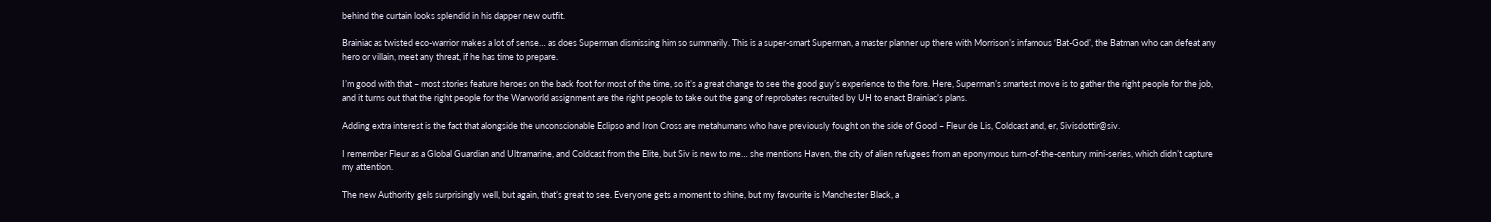behind the curtain looks splendid in his dapper new outfit.

Brainiac as twisted eco-warrior makes a lot of sense… as does Superman dismissing him so summarily. This is a super-smart Superman, a master planner up there with Morrison’s infamous ‘Bat-God’, the Batman who can defeat any hero or villain, meet any threat, if he has time to prepare.

I’m good with that – most stories feature heroes on the back foot for most of the time, so it’s a great change to see the good guy’s experience to the fore. Here, Superman’s smartest move is to gather the right people for the job, and it turns out that the right people for the Warworld assignment are the right people to take out the gang of reprobates recruited by UH to enact Brainiac’s plans.

Adding extra interest is the fact that alongside the unconscionable Eclipso and Iron Cross are metahumans who have previously fought on the side of Good – Fleur de Lis, Coldcast and, er, Sivisdottir@siv.

I remember Fleur as a Global Guardian and Ultramarine, and Coldcast from the Elite, but Siv is new to me… she mentions Haven, the city of alien refugees from an eponymous turn-of-the-century mini-series, which didn’t capture my attention.

The new Authority gels surprisingly well, but again, that’s great to see. Everyone gets a moment to shine, but my favourite is Manchester Black, a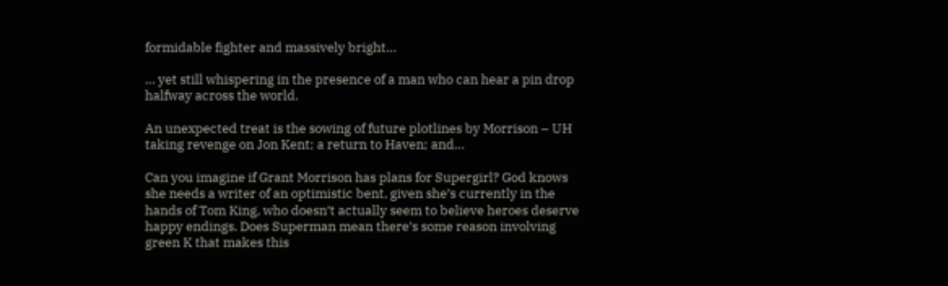formidable fighter and massively bright…

… yet still whispering in the presence of a man who can hear a pin drop halfway across the world.

An unexpected treat is the sowing of future plotlines by Morrison – UH taking revenge on Jon Kent; a return to Haven; and…

Can you imagine if Grant Morrison has plans for Supergirl? God knows she needs a writer of an optimistic bent, given she’s currently in the hands of Tom King, who doesn’t actually seem to believe heroes deserve happy endings. Does Superman mean there’s some reason involving green K that makes this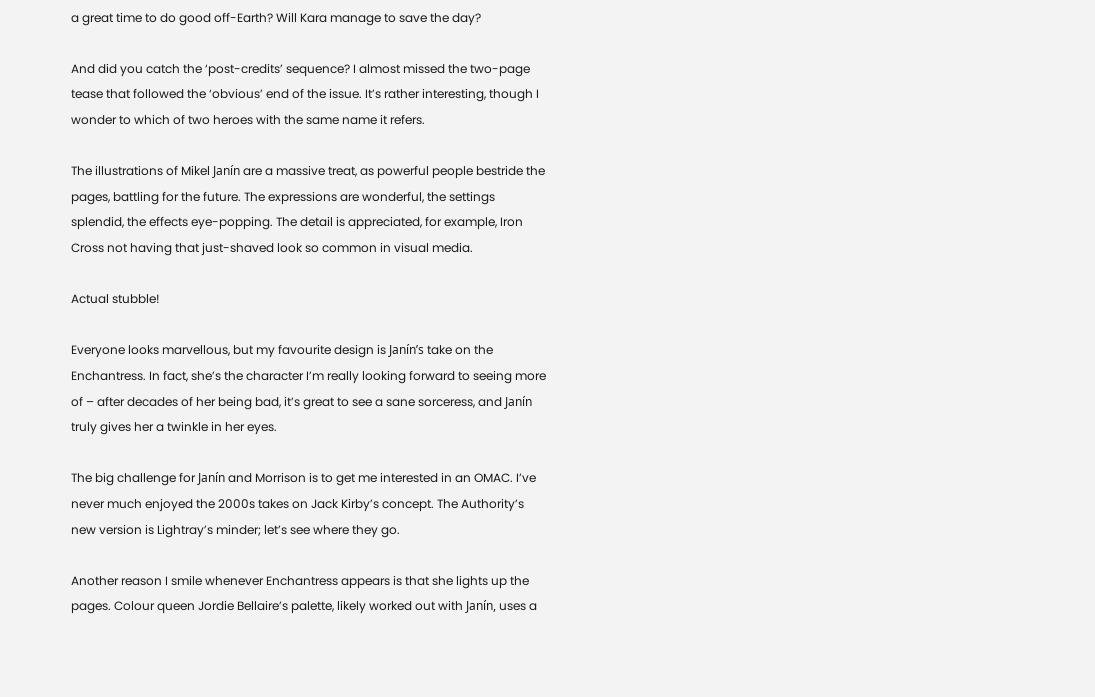a great time to do good off-Earth? Will Kara manage to save the day?

And did you catch the ‘post-credits’ sequence? I almost missed the two-page tease that followed the ‘obvious’ end of the issue. It’s rather interesting, though I wonder to which of two heroes with the same name it refers.

The illustrations of Mikel Janín are a massive treat, as powerful people bestride the pages, battling for the future. The expressions are wonderful, the settings splendid, the effects eye-popping. The detail is appreciated, for example, Iron Cross not having that just-shaved look so common in visual media.

Actual stubble!

Everyone looks marvellous, but my favourite design is Janín’s take on the Enchantress. In fact, she’s the character I’m really looking forward to seeing more of – after decades of her being bad, it’s great to see a sane sorceress, and Janín truly gives her a twinkle in her eyes.

The big challenge for Janín and Morrison is to get me interested in an OMAC. I’ve never much enjoyed the 2000s takes on Jack Kirby’s concept. The Authority’s new version is Lightray’s minder; let’s see where they go.

Another reason I smile whenever Enchantress appears is that she lights up the pages. Colour queen Jordie Bellaire’s palette, likely worked out with Janín, uses a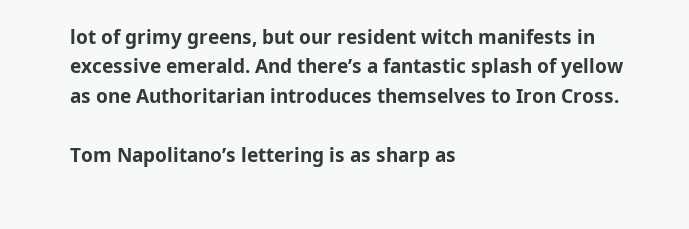lot of grimy greens, but our resident witch manifests in excessive emerald. And there’s a fantastic splash of yellow as one Authoritarian introduces themselves to Iron Cross.

Tom Napolitano’s lettering is as sharp as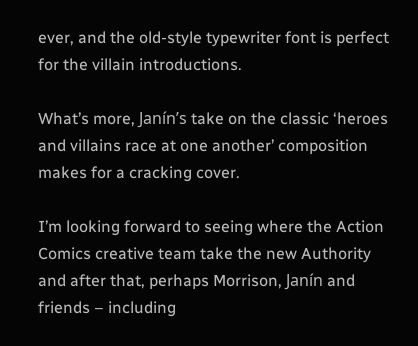ever, and the old-style typewriter font is perfect for the villain introductions.

What’s more, Janín’s take on the classic ‘heroes and villains race at one another’ composition makes for a cracking cover.

I’m looking forward to seeing where the Action Comics creative team take the new Authority and after that, perhaps Morrison, Janín and friends – including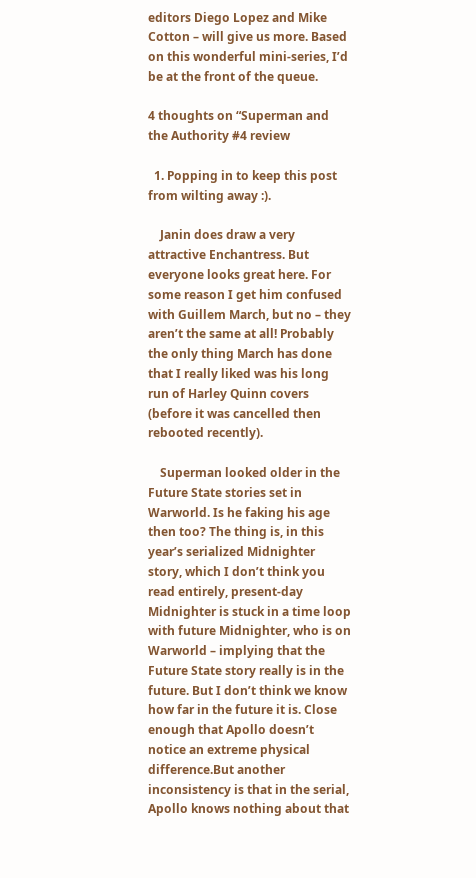editors Diego Lopez and Mike Cotton – will give us more. Based on this wonderful mini-series, I’d be at the front of the queue.

4 thoughts on “Superman and the Authority #4 review

  1. Popping in to keep this post from wilting away :).

    Janin does draw a very attractive Enchantress. But everyone looks great here. For some reason I get him confused with Guillem March, but no – they aren’t the same at all! Probably the only thing March has done that I really liked was his long run of Harley Quinn covers (before it was cancelled then rebooted recently).

    Superman looked older in the Future State stories set in Warworld. Is he faking his age then too? The thing is, in this year’s serialized Midnighter story, which I don’t think you read entirely, present-day Midnighter is stuck in a time loop with future Midnighter, who is on Warworld – implying that the Future State story really is in the future. But I don’t think we know how far in the future it is. Close enough that Apollo doesn’t notice an extreme physical difference.But another inconsistency is that in the serial, Apollo knows nothing about that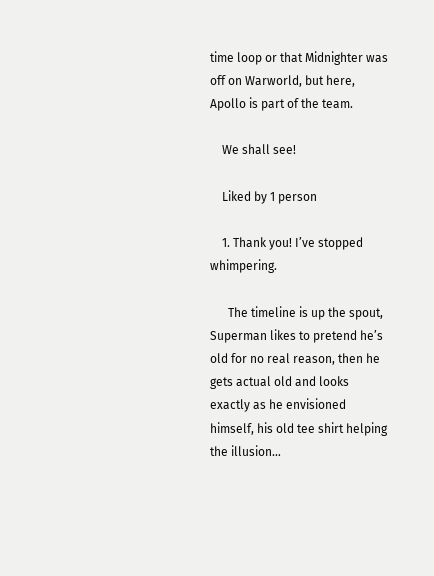time loop or that Midnighter was off on Warworld, but here, Apollo is part of the team.

    We shall see!

    Liked by 1 person

    1. Thank you! I’ve stopped whimpering.

      The timeline is up the spout, Superman likes to pretend he’s old for no real reason, then he gets actual old and looks exactly as he envisioned himself, his old tee shirt helping the illusion…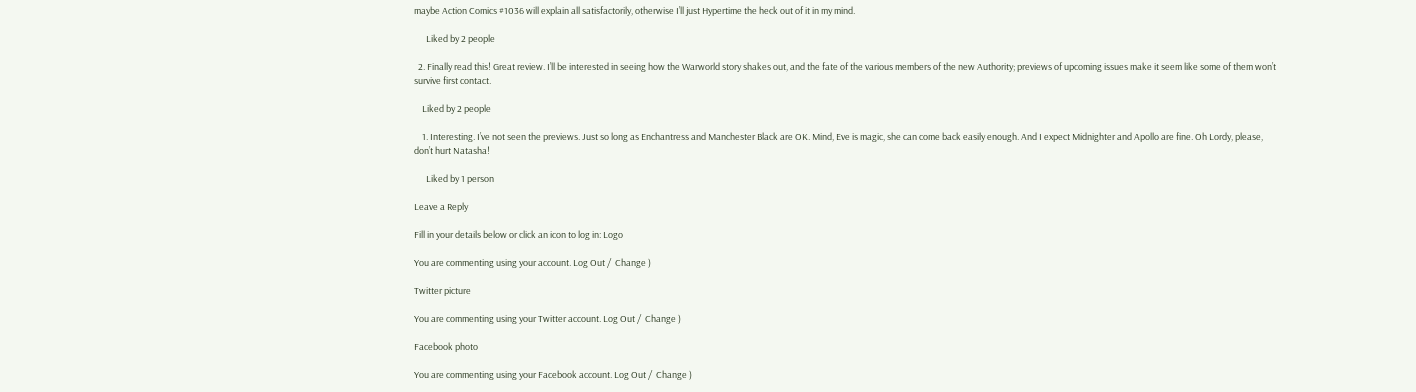maybe Action Comics #1036 will explain all satisfactorily, otherwise I’ll just Hypertime the heck out of it in my mind.

      Liked by 2 people

  2. Finally read this! Great review. I’ll be interested in seeing how the Warworld story shakes out, and the fate of the various members of the new Authority; previews of upcoming issues make it seem like some of them won’t survive first contact.

    Liked by 2 people

    1. Interesting. I’ve not seen the previews. Just so long as Enchantress and Manchester Black are OK. Mind, Eve is magic, she can come back easily enough. And I expect Midnighter and Apollo are fine. Oh Lordy, please, don’t hurt Natasha!

      Liked by 1 person

Leave a Reply

Fill in your details below or click an icon to log in: Logo

You are commenting using your account. Log Out /  Change )

Twitter picture

You are commenting using your Twitter account. Log Out /  Change )

Facebook photo

You are commenting using your Facebook account. Log Out /  Change )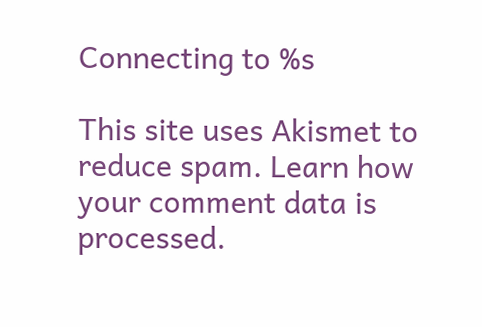Connecting to %s

This site uses Akismet to reduce spam. Learn how your comment data is processed.